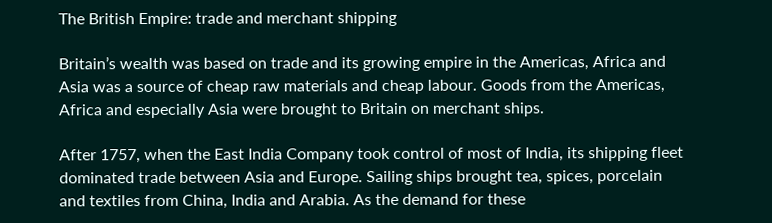The British Empire: trade and merchant shipping

Britain’s wealth was based on trade and its growing empire in the Americas, Africa and Asia was a source of cheap raw materials and cheap labour. Goods from the Americas, Africa and especially Asia were brought to Britain on merchant ships.

After 1757, when the East India Company took control of most of India, its shipping fleet dominated trade between Asia and Europe. Sailing ships brought tea, spices, porcelain and textiles from China, India and Arabia. As the demand for these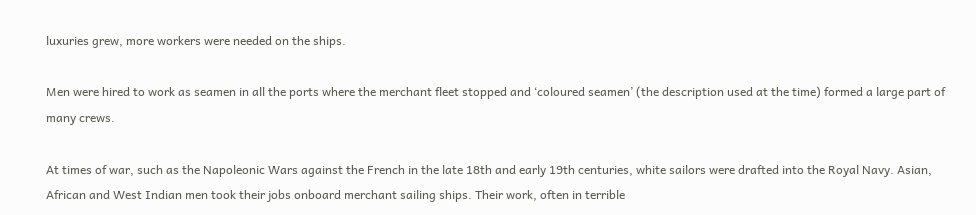luxuries grew, more workers were needed on the ships.

Men were hired to work as seamen in all the ports where the merchant fleet stopped and ‘coloured seamen’ (the description used at the time) formed a large part of many crews.

At times of war, such as the Napoleonic Wars against the French in the late 18th and early 19th centuries, white sailors were drafted into the Royal Navy. Asian, African and West Indian men took their jobs onboard merchant sailing ships. Their work, often in terrible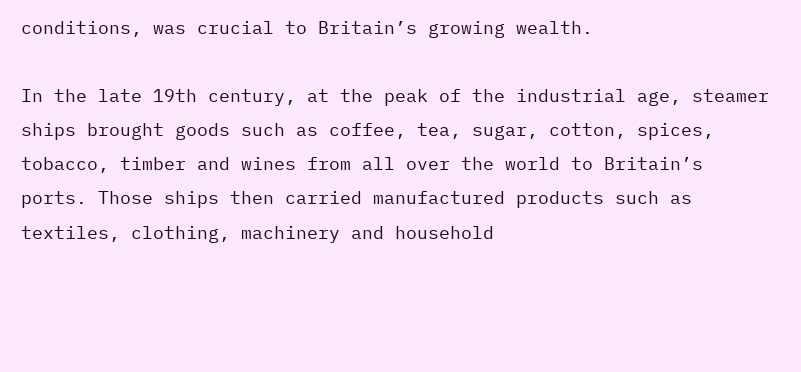conditions, was crucial to Britain’s growing wealth.

In the late 19th century, at the peak of the industrial age, steamer ships brought goods such as coffee, tea, sugar, cotton, spices, tobacco, timber and wines from all over the world to Britain’s ports. Those ships then carried manufactured products such as textiles, clothing, machinery and household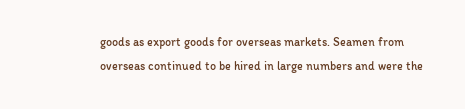goods as export goods for overseas markets. Seamen from overseas continued to be hired in large numbers and were the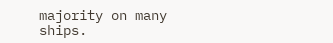majority on many ships.